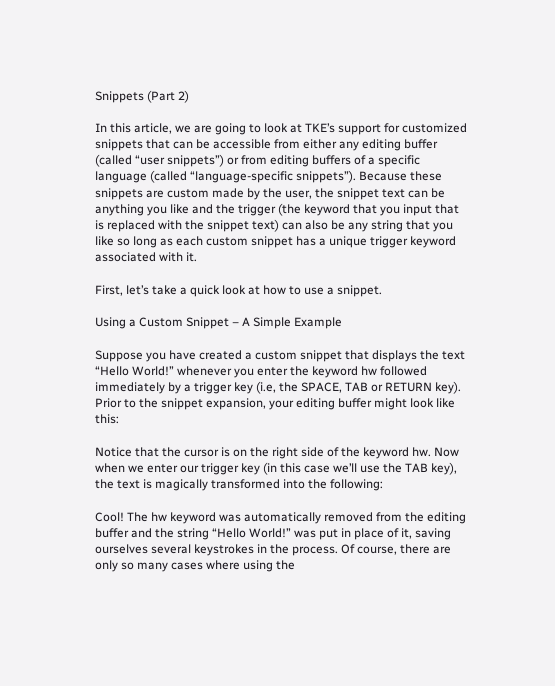Snippets (Part 2)

In this article, we are going to look at TKE’s support for customized snippets that can be accessible from either any editing buffer (called “user snippets”) or from editing buffers of a specific language (called “language-specific snippets”). Because these snippets are custom made by the user, the snippet text can be anything you like and the trigger (the keyword that you input that is replaced with the snippet text) can also be any string that you like so long as each custom snippet has a unique trigger keyword associated with it.

First, let’s take a quick look at how to use a snippet.

Using a Custom Snippet – A Simple Example

Suppose you have created a custom snippet that displays the text “Hello World!” whenever you enter the keyword hw followed immediately by a trigger key (i.e, the SPACE, TAB or RETURN key).  Prior to the snippet expansion, your editing buffer might look like this:

Notice that the cursor is on the right side of the keyword hw. Now when we enter our trigger key (in this case we’ll use the TAB key), the text is magically transformed into the following:

Cool! The hw keyword was automatically removed from the editing buffer and the string “Hello World!” was put in place of it, saving ourselves several keystrokes in the process. Of course, there are only so many cases where using the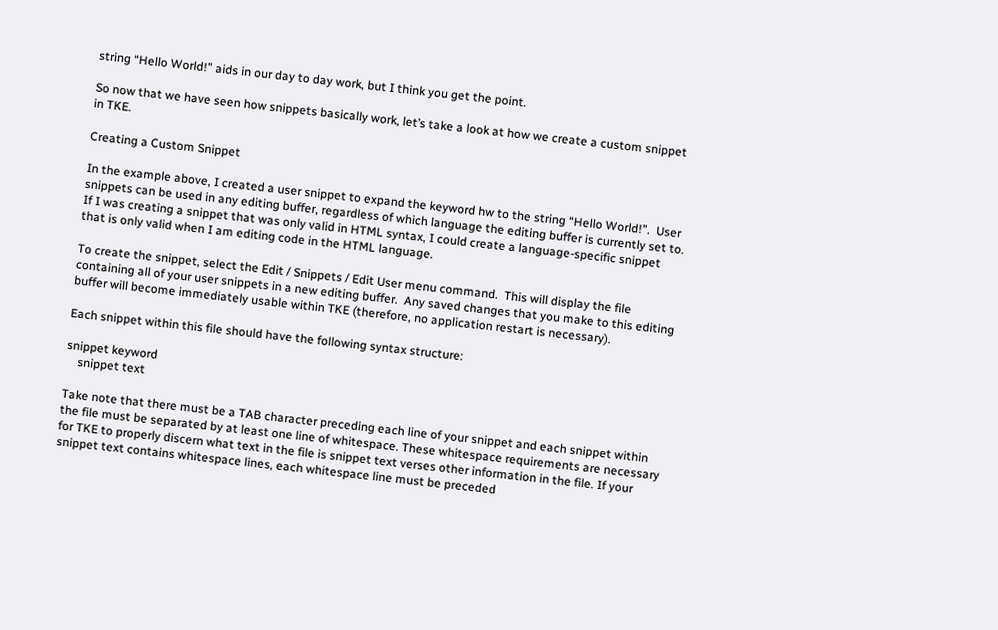string “Hello World!” aids in our day to day work, but I think you get the point.

So now that we have seen how snippets basically work, let’s take a look at how we create a custom snippet in TKE.

Creating a Custom Snippet

In the example above, I created a user snippet to expand the keyword hw to the string “Hello World!”.  User snippets can be used in any editing buffer, regardless of which language the editing buffer is currently set to. If I was creating a snippet that was only valid in HTML syntax, I could create a language-specific snippet that is only valid when I am editing code in the HTML language.

To create the snippet, select the Edit / Snippets / Edit User menu command.  This will display the file containing all of your user snippets in a new editing buffer.  Any saved changes that you make to this editing buffer will become immediately usable within TKE (therefore, no application restart is necessary).

Each snippet within this file should have the following syntax structure:

snippet keyword
    snippet text

Take note that there must be a TAB character preceding each line of your snippet and each snippet within the file must be separated by at least one line of whitespace. These whitespace requirements are necessary for TKE to properly discern what text in the file is snippet text verses other information in the file. If your snippet text contains whitespace lines, each whitespace line must be preceded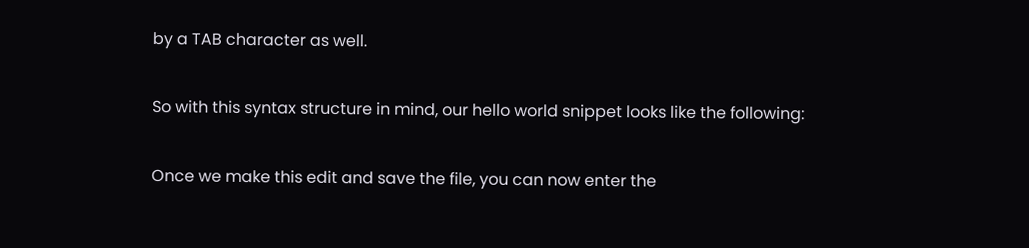by a TAB character as well.

So with this syntax structure in mind, our hello world snippet looks like the following:

Once we make this edit and save the file, you can now enter the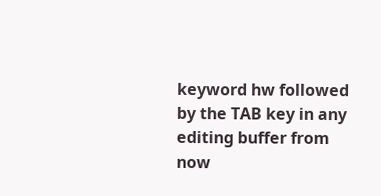keyword hw followed by the TAB key in any editing buffer from now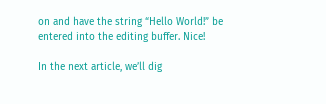on and have the string “Hello World!” be entered into the editing buffer. Nice!

In the next article, we’ll dig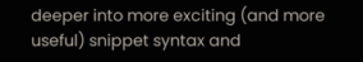deeper into more exciting (and more useful) snippet syntax and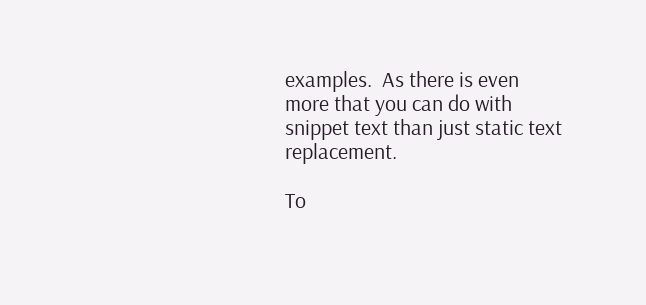examples.  As there is even more that you can do with snippet text than just static text replacement.

To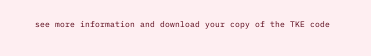see more information and download your copy of the TKE code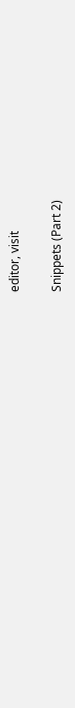editor, visit

Snippets (Part 2)